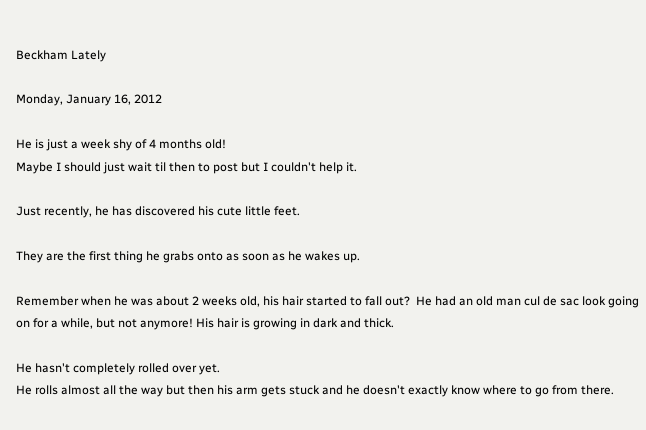Beckham Lately

Monday, January 16, 2012

He is just a week shy of 4 months old!
Maybe I should just wait til then to post but I couldn't help it.

Just recently, he has discovered his cute little feet.

They are the first thing he grabs onto as soon as he wakes up.

Remember when he was about 2 weeks old, his hair started to fall out?  He had an old man cul de sac look going on for a while, but not anymore! His hair is growing in dark and thick.

He hasn't completely rolled over yet.
He rolls almost all the way but then his arm gets stuck and he doesn't exactly know where to go from there.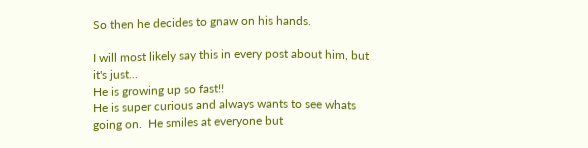So then he decides to gnaw on his hands.

I will most likely say this in every post about him, but it's just...
He is growing up so fast!!
He is super curious and always wants to see whats going on.  He smiles at everyone but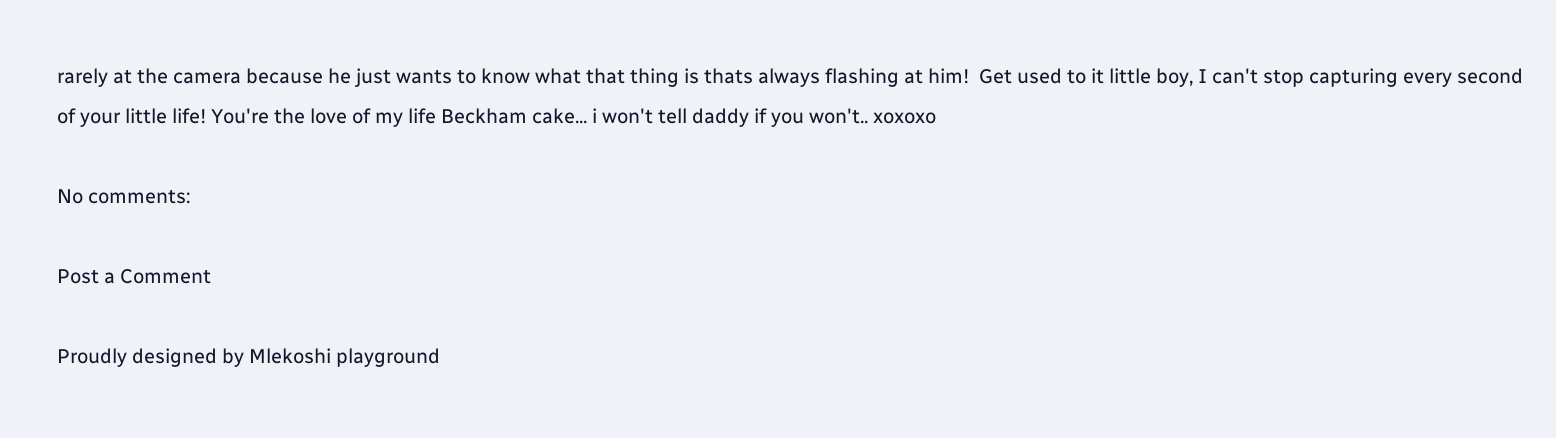rarely at the camera because he just wants to know what that thing is thats always flashing at him!  Get used to it little boy, I can't stop capturing every second of your little life! You're the love of my life Beckham cake... i won't tell daddy if you won't.. xoxoxo

No comments:

Post a Comment

Proudly designed by Mlekoshi playground